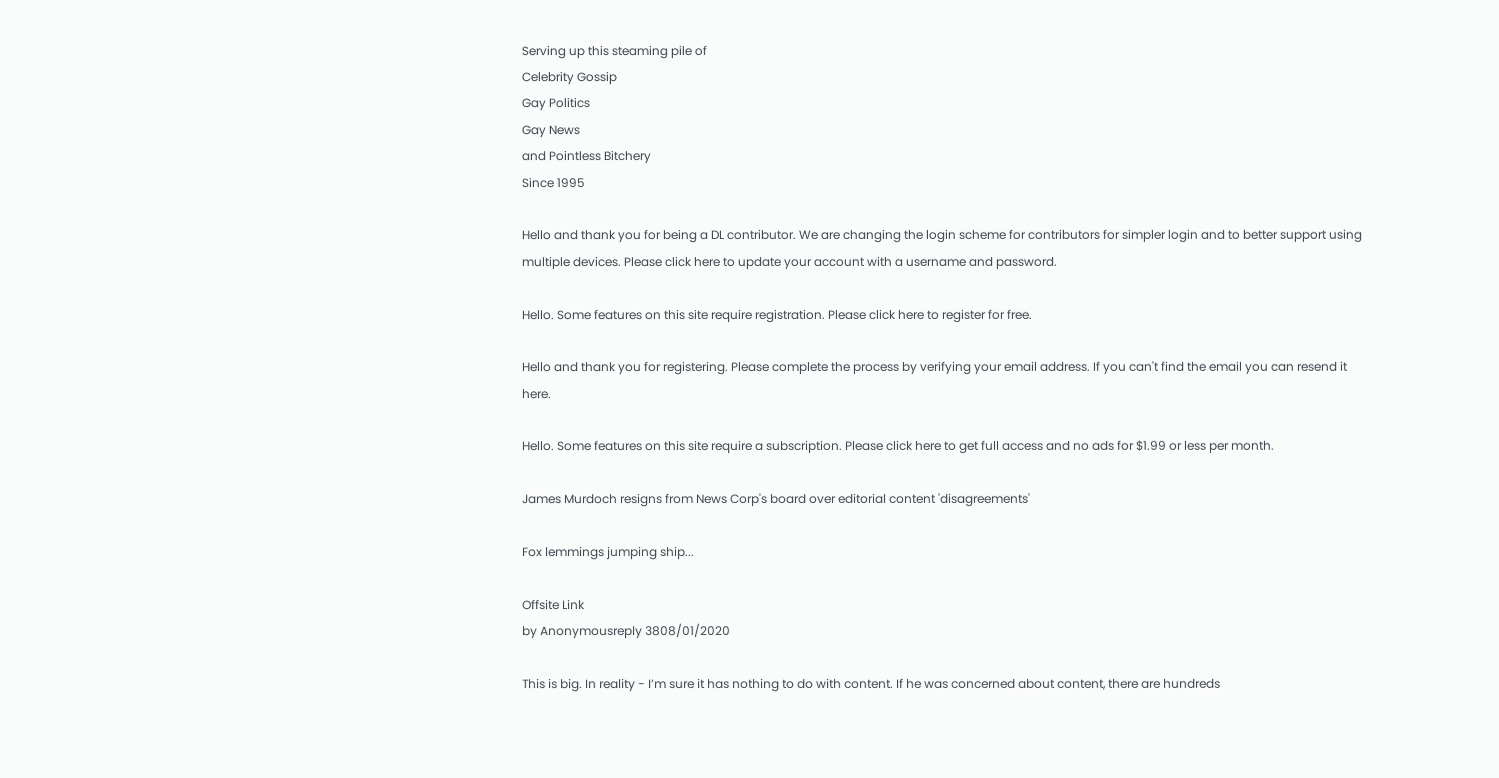Serving up this steaming pile of
Celebrity Gossip
Gay Politics
Gay News
and Pointless Bitchery
Since 1995

Hello and thank you for being a DL contributor. We are changing the login scheme for contributors for simpler login and to better support using multiple devices. Please click here to update your account with a username and password.

Hello. Some features on this site require registration. Please click here to register for free.

Hello and thank you for registering. Please complete the process by verifying your email address. If you can't find the email you can resend it here.

Hello. Some features on this site require a subscription. Please click here to get full access and no ads for $1.99 or less per month.

James Murdoch resigns from News Corp's board over editorial content 'disagreements'

Fox lemmings jumping ship...

Offsite Link
by Anonymousreply 3808/01/2020

This is big. In reality - I’m sure it has nothing to do with content. If he was concerned about content, there are hundreds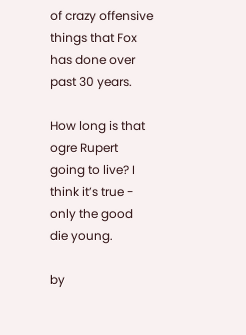of crazy offensive things that Fox has done over past 30 years.

How long is that ogre Rupert going to live? I think it’s true - only the good die young.

by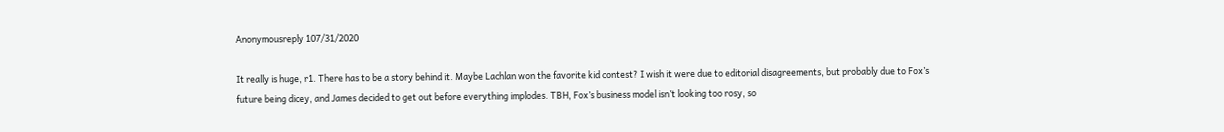Anonymousreply 107/31/2020

It really is huge, r1. There has to be a story behind it. Maybe Lachlan won the favorite kid contest? I wish it were due to editorial disagreements, but probably due to Fox’s future being dicey, and James decided to get out before everything implodes. TBH, Fox’s business model isn’t looking too rosy, so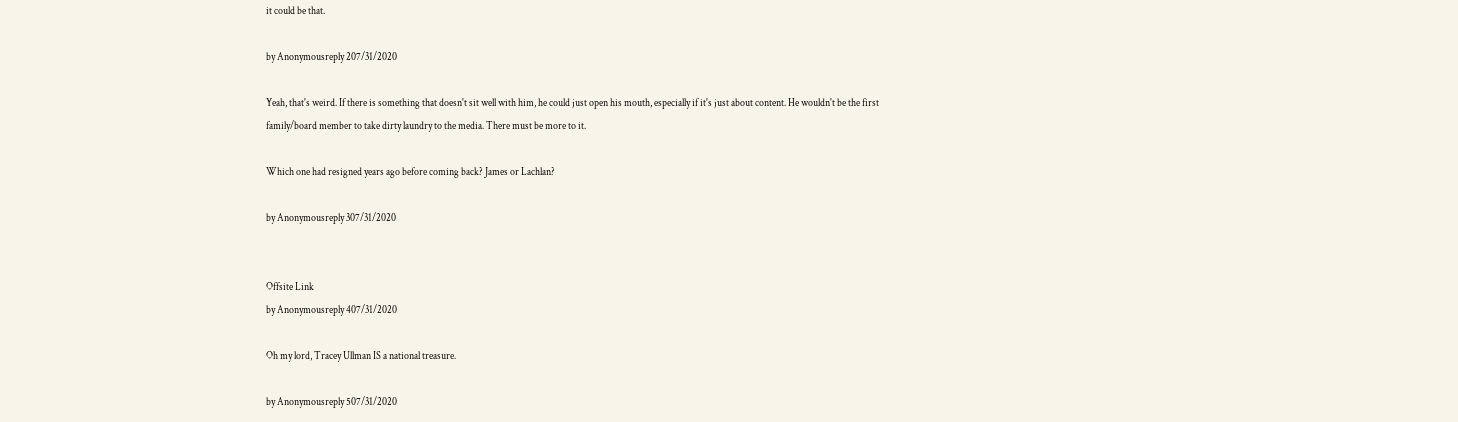it could be that.

by Anonymousreply 207/31/2020

Yeah, that's weird. If there is something that doesn't sit well with him, he could just open his mouth, especially if it's just about content. He wouldn't be the first family/board member to take dirty laundry to the media. There must be more to it.

Which one had resigned years ago before coming back? James or Lachlan?

by Anonymousreply 307/31/2020


Offsite Link
by Anonymousreply 407/31/2020

Oh my lord, Tracey Ullman IS a national treasure.

by Anonymousreply 507/31/2020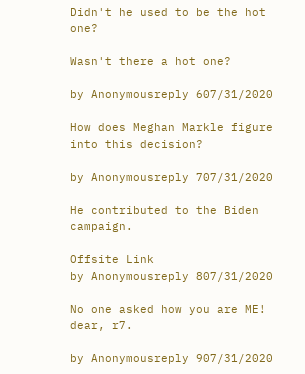Didn't he used to be the hot one?

Wasn't there a hot one?

by Anonymousreply 607/31/2020

How does Meghan Markle figure into this decision?

by Anonymousreply 707/31/2020

He contributed to the Biden campaign.

Offsite Link
by Anonymousreply 807/31/2020

No one asked how you are ME! dear, r7.

by Anonymousreply 907/31/2020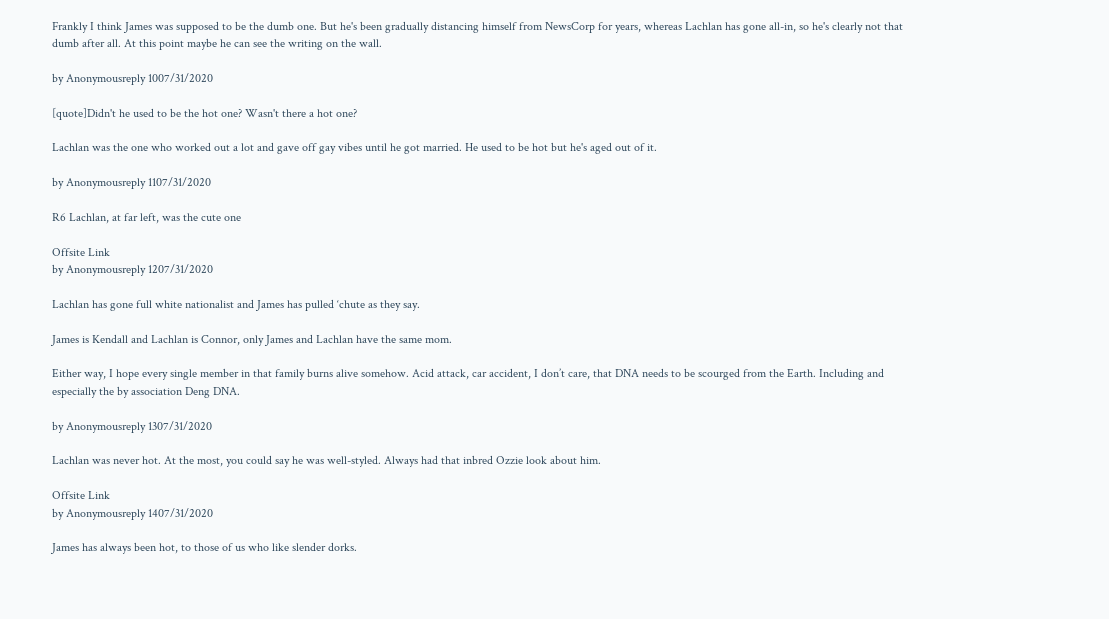Frankly I think James was supposed to be the dumb one. But he's been gradually distancing himself from NewsCorp for years, whereas Lachlan has gone all-in, so he's clearly not that dumb after all. At this point maybe he can see the writing on the wall.

by Anonymousreply 1007/31/2020

[quote]Didn't he used to be the hot one? Wasn't there a hot one?

Lachlan was the one who worked out a lot and gave off gay vibes until he got married. He used to be hot but he's aged out of it.

by Anonymousreply 1107/31/2020

R6 Lachlan, at far left, was the cute one

Offsite Link
by Anonymousreply 1207/31/2020

Lachlan has gone full white nationalist and James has pulled ‘chute as they say.

James is Kendall and Lachlan is Connor, only James and Lachlan have the same mom.

Either way, I hope every single member in that family burns alive somehow. Acid attack, car accident, I don’t care, that DNA needs to be scourged from the Earth. Including and especially the by association Deng DNA.

by Anonymousreply 1307/31/2020

Lachlan was never hot. At the most, you could say he was well-styled. Always had that inbred Ozzie look about him.

Offsite Link
by Anonymousreply 1407/31/2020

James has always been hot, to those of us who like slender dorks.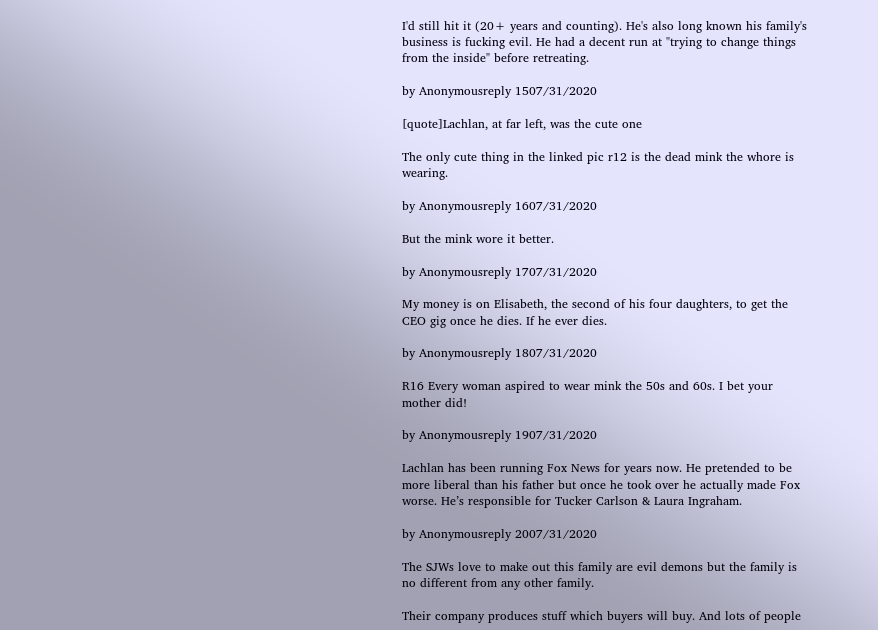I'd still hit it (20+ years and counting). He's also long known his family's business is fucking evil. He had a decent run at "trying to change things from the inside" before retreating.

by Anonymousreply 1507/31/2020

[quote]Lachlan, at far left, was the cute one

The only cute thing in the linked pic r12 is the dead mink the whore is wearing.

by Anonymousreply 1607/31/2020

But the mink wore it better.

by Anonymousreply 1707/31/2020

My money is on Elisabeth, the second of his four daughters, to get the CEO gig once he dies. If he ever dies.

by Anonymousreply 1807/31/2020

R16 Every woman aspired to wear mink the 50s and 60s. I bet your mother did!

by Anonymousreply 1907/31/2020

Lachlan has been running Fox News for years now. He pretended to be more liberal than his father but once he took over he actually made Fox worse. He’s responsible for Tucker Carlson & Laura Ingraham.

by Anonymousreply 2007/31/2020

The SJWs love to make out this family are evil demons but the family is no different from any other family.

Their company produces stuff which buyers will buy. And lots of people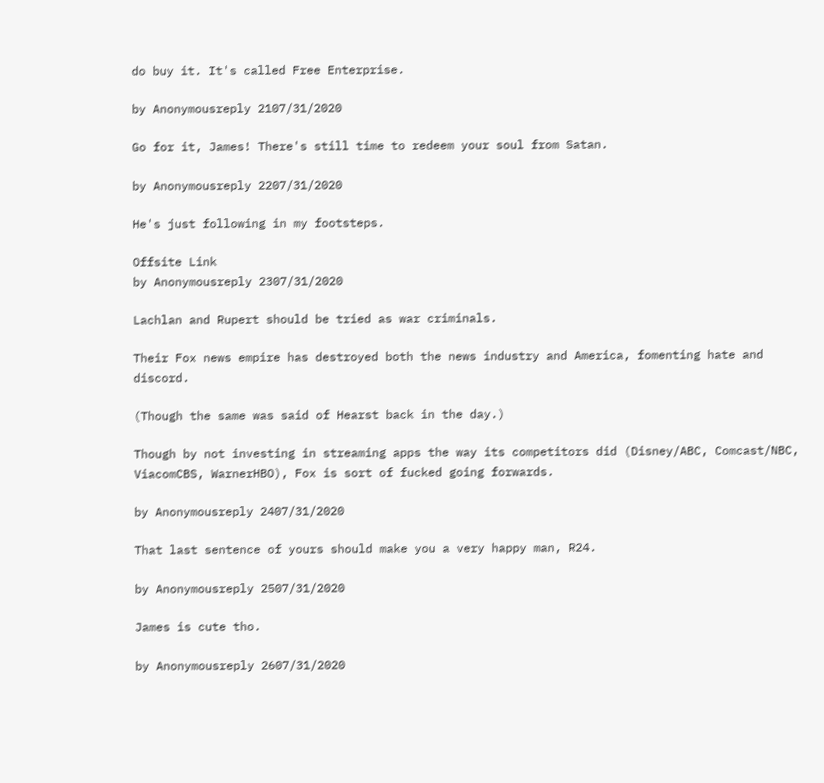do buy it. It's called Free Enterprise.

by Anonymousreply 2107/31/2020

Go for it, James! There's still time to redeem your soul from Satan.

by Anonymousreply 2207/31/2020

He's just following in my footsteps.

Offsite Link
by Anonymousreply 2307/31/2020

Lachlan and Rupert should be tried as war criminals.

Their Fox news empire has destroyed both the news industry and America, fomenting hate and discord.

(Though the same was said of Hearst back in the day.)

Though by not investing in streaming apps the way its competitors did (Disney/ABC, Comcast/NBC, ViacomCBS, WarnerHBO), Fox is sort of fucked going forwards.

by Anonymousreply 2407/31/2020

That last sentence of yours should make you a very happy man, R24.

by Anonymousreply 2507/31/2020

James is cute tho.

by Anonymousreply 2607/31/2020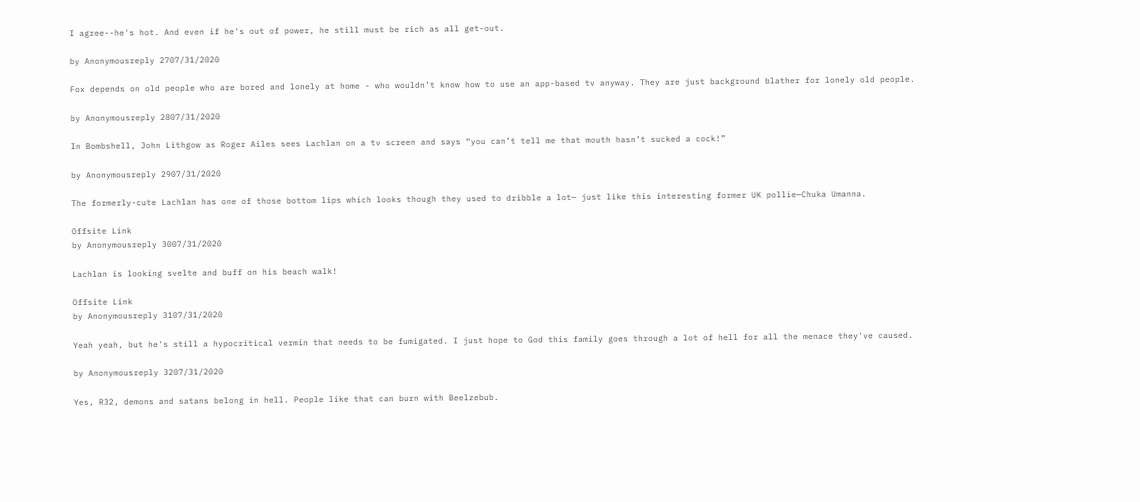I agree--he's hot. And even if he's out of power, he still must be rich as all get-out.

by Anonymousreply 2707/31/2020

Fox depends on old people who are bored and lonely at home - who wouldn’t know how to use an app-based tv anyway. They are just background blather for lonely old people.

by Anonymousreply 2807/31/2020

In Bombshell, John Lithgow as Roger Ailes sees Lachlan on a tv screen and says “you can’t tell me that mouth hasn’t sucked a cock!”

by Anonymousreply 2907/31/2020

The formerly-cute Lachlan has one of those bottom lips which looks though they used to dribble a lot— just like this interesting former UK pollie—Chuka Umanna.

Offsite Link
by Anonymousreply 3007/31/2020

Lachlan is looking svelte and buff on his beach walk!

Offsite Link
by Anonymousreply 3107/31/2020

Yeah yeah, but he's still a hypocritical vermin that needs to be fumigated. I just hope to God this family goes through a lot of hell for all the menace they've caused.

by Anonymousreply 3207/31/2020

Yes, R32, demons and satans belong in hell. People like that can burn with Beelzebub.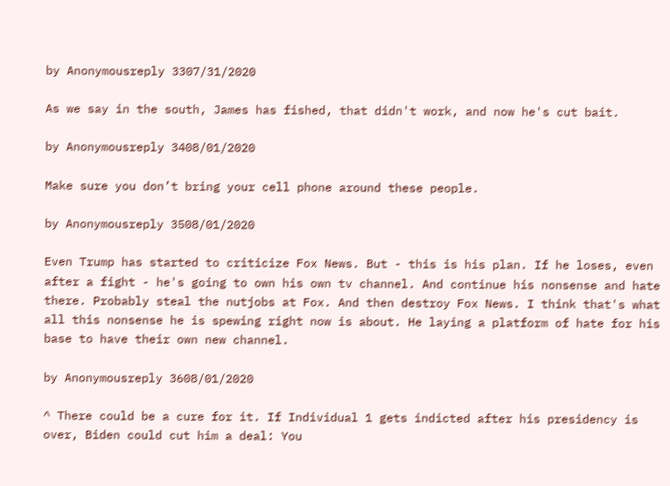by Anonymousreply 3307/31/2020

As we say in the south, James has fished, that didn't work, and now he's cut bait.

by Anonymousreply 3408/01/2020

Make sure you don’t bring your cell phone around these people.

by Anonymousreply 3508/01/2020

Even Trump has started to criticize Fox News. But - this is his plan. If he loses, even after a fight - he's going to own his own tv channel. And continue his nonsense and hate there. Probably steal the nutjobs at Fox. And then destroy Fox News. I think that's what all this nonsense he is spewing right now is about. He laying a platform of hate for his base to have their own new channel.

by Anonymousreply 3608/01/2020

^ There could be a cure for it. If Individual 1 gets indicted after his presidency is over, Biden could cut him a deal: You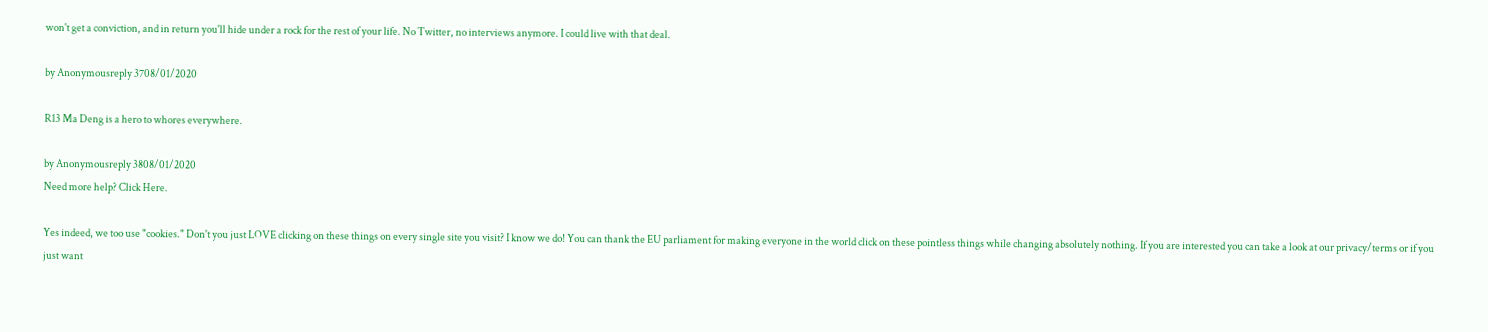won't get a conviction, and in return you'll hide under a rock for the rest of your life. No Twitter, no interviews anymore. I could live with that deal.

by Anonymousreply 3708/01/2020

R13 Ma Deng is a hero to whores everywhere.

by Anonymousreply 3808/01/2020
Need more help? Click Here.

Yes indeed, we too use "cookies." Don't you just LOVE clicking on these things on every single site you visit? I know we do! You can thank the EU parliament for making everyone in the world click on these pointless things while changing absolutely nothing. If you are interested you can take a look at our privacy/terms or if you just want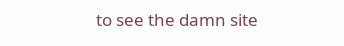to see the damn site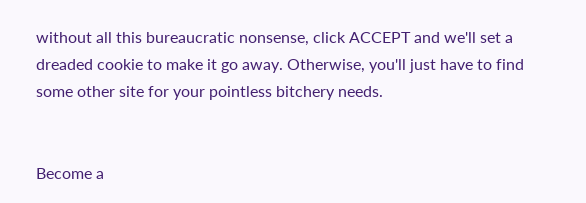without all this bureaucratic nonsense, click ACCEPT and we'll set a dreaded cookie to make it go away. Otherwise, you'll just have to find some other site for your pointless bitchery needs.


Become a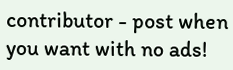contributor - post when you want with no ads!